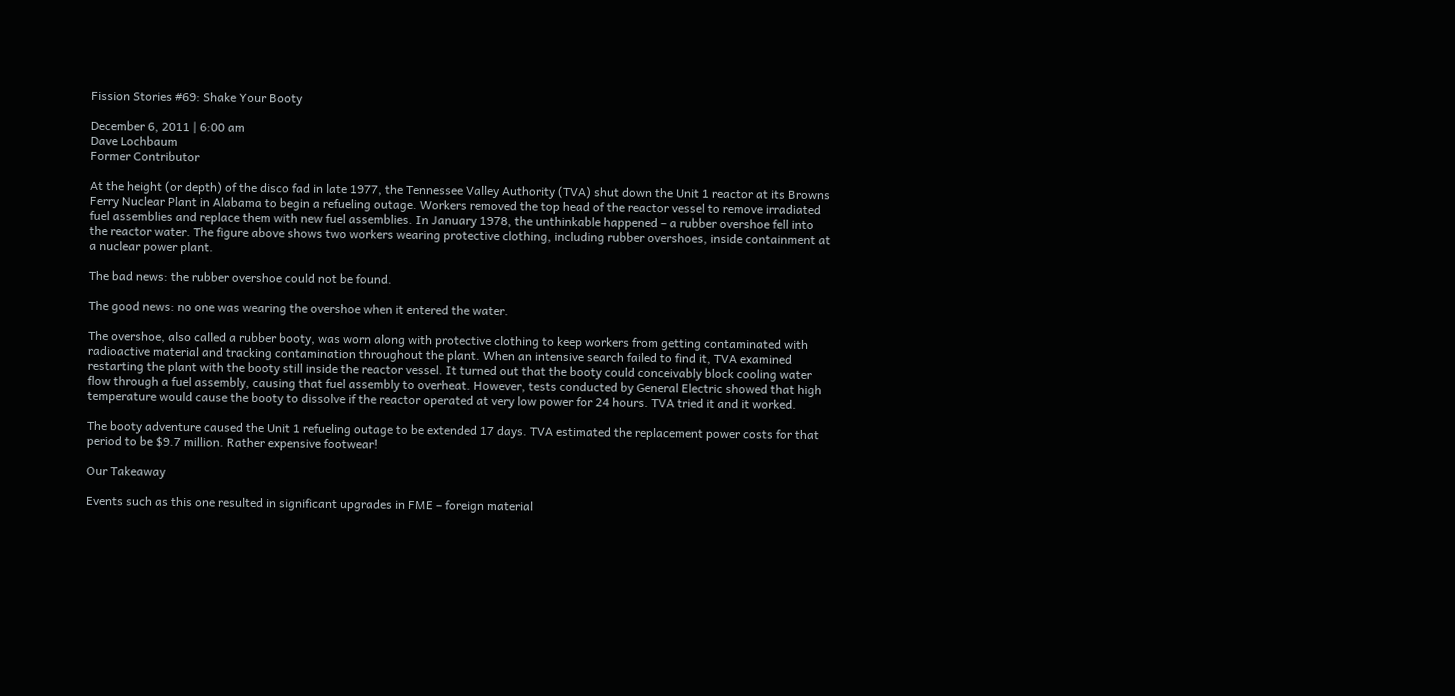Fission Stories #69: Shake Your Booty

December 6, 2011 | 6:00 am
Dave Lochbaum
Former Contributor

At the height (or depth) of the disco fad in late 1977, the Tennessee Valley Authority (TVA) shut down the Unit 1 reactor at its Browns Ferry Nuclear Plant in Alabama to begin a refueling outage. Workers removed the top head of the reactor vessel to remove irradiated fuel assemblies and replace them with new fuel assemblies. In January 1978, the unthinkable happened – a rubber overshoe fell into the reactor water. The figure above shows two workers wearing protective clothing, including rubber overshoes, inside containment at a nuclear power plant.

The bad news: the rubber overshoe could not be found.

The good news: no one was wearing the overshoe when it entered the water.

The overshoe, also called a rubber booty, was worn along with protective clothing to keep workers from getting contaminated with radioactive material and tracking contamination throughout the plant. When an intensive search failed to find it, TVA examined restarting the plant with the booty still inside the reactor vessel. It turned out that the booty could conceivably block cooling water flow through a fuel assembly, causing that fuel assembly to overheat. However, tests conducted by General Electric showed that high temperature would cause the booty to dissolve if the reactor operated at very low power for 24 hours. TVA tried it and it worked.

The booty adventure caused the Unit 1 refueling outage to be extended 17 days. TVA estimated the replacement power costs for that period to be $9.7 million. Rather expensive footwear!

Our Takeaway

Events such as this one resulted in significant upgrades in FME – foreign material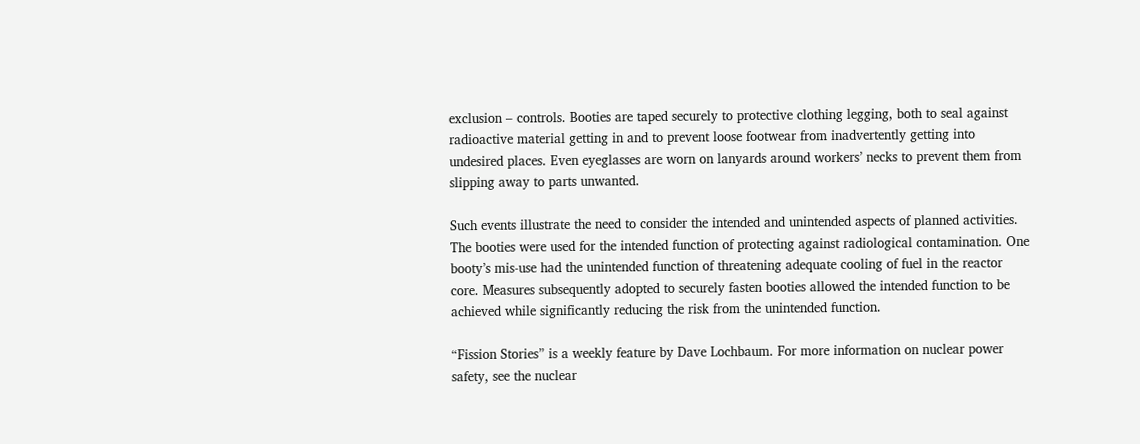exclusion – controls. Booties are taped securely to protective clothing legging, both to seal against radioactive material getting in and to prevent loose footwear from inadvertently getting into undesired places. Even eyeglasses are worn on lanyards around workers’ necks to prevent them from slipping away to parts unwanted.

Such events illustrate the need to consider the intended and unintended aspects of planned activities. The booties were used for the intended function of protecting against radiological contamination. One booty’s mis-use had the unintended function of threatening adequate cooling of fuel in the reactor core. Measures subsequently adopted to securely fasten booties allowed the intended function to be achieved while significantly reducing the risk from the unintended function.

“Fission Stories” is a weekly feature by Dave Lochbaum. For more information on nuclear power safety, see the nuclear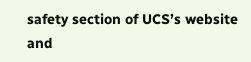safety section of UCS’s website and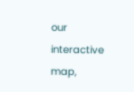our interactive map,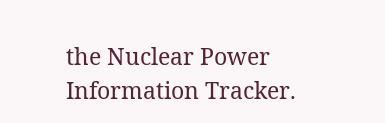the Nuclear Power Information Tracker.